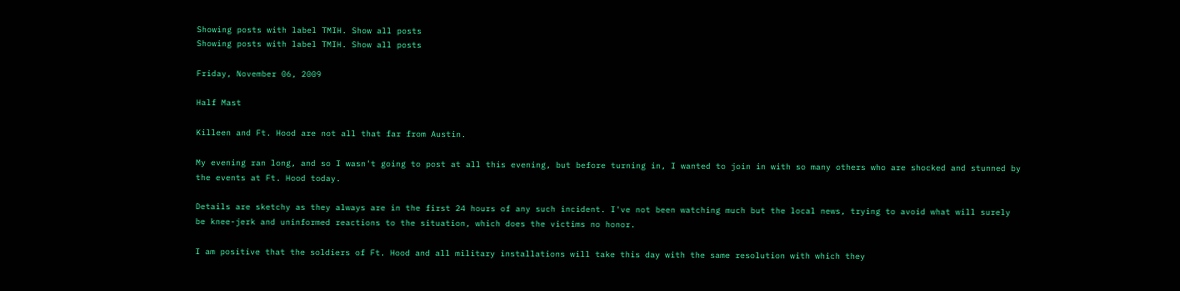Showing posts with label TMIH. Show all posts
Showing posts with label TMIH. Show all posts

Friday, November 06, 2009

Half Mast

Killeen and Ft. Hood are not all that far from Austin.

My evening ran long, and so I wasn't going to post at all this evening, but before turning in, I wanted to join in with so many others who are shocked and stunned by the events at Ft. Hood today.

Details are sketchy as they always are in the first 24 hours of any such incident. I've not been watching much but the local news, trying to avoid what will surely be knee-jerk and uninformed reactions to the situation, which does the victims no honor.

I am positive that the soldiers of Ft. Hood and all military installations will take this day with the same resolution with which they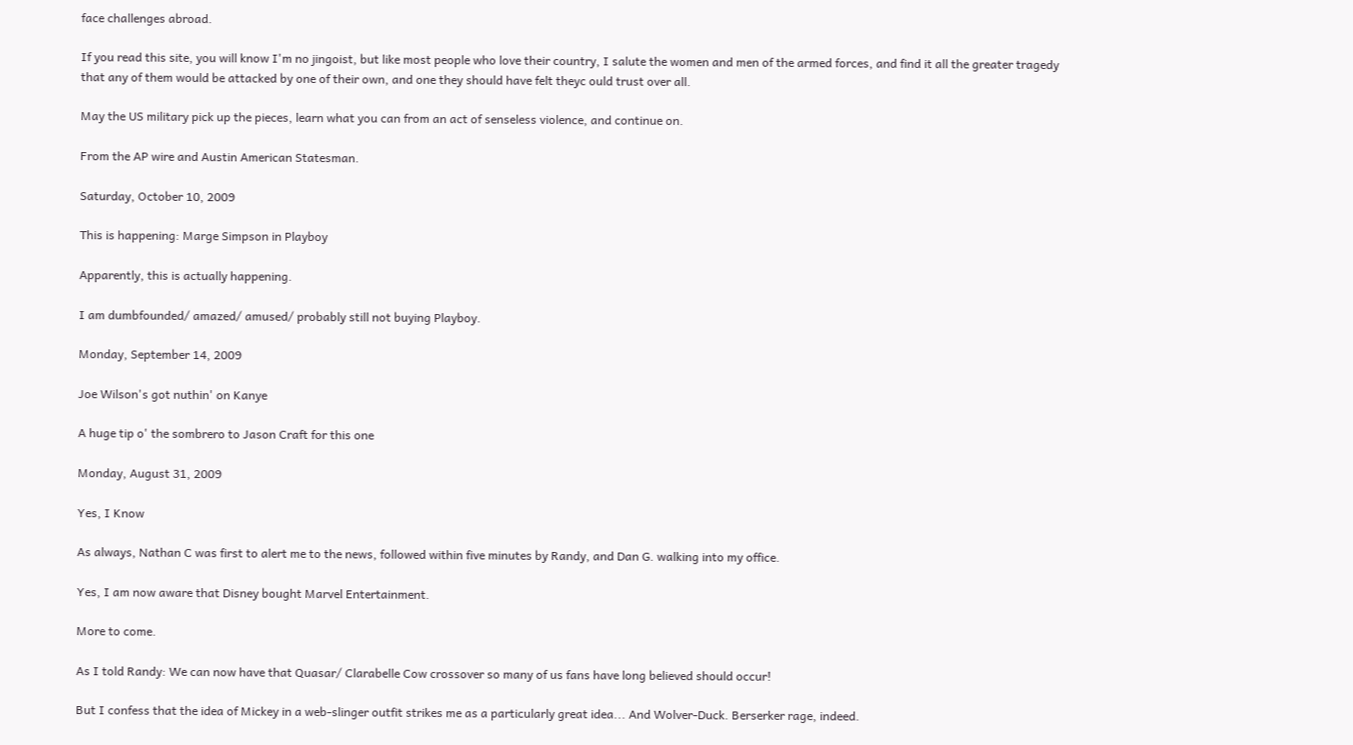face challenges abroad.

If you read this site, you will know I'm no jingoist, but like most people who love their country, I salute the women and men of the armed forces, and find it all the greater tragedy that any of them would be attacked by one of their own, and one they should have felt theyc ould trust over all.

May the US military pick up the pieces, learn what you can from an act of senseless violence, and continue on.

From the AP wire and Austin American Statesman.

Saturday, October 10, 2009

This is happening: Marge Simpson in Playboy

Apparently, this is actually happening.

I am dumbfounded/ amazed/ amused/ probably still not buying Playboy.

Monday, September 14, 2009

Joe Wilson's got nuthin' on Kanye

A huge tip o' the sombrero to Jason Craft for this one

Monday, August 31, 2009

Yes, I Know

As always, Nathan C was first to alert me to the news, followed within five minutes by Randy, and Dan G. walking into my office.

Yes, I am now aware that Disney bought Marvel Entertainment.

More to come.

As I told Randy: We can now have that Quasar/ Clarabelle Cow crossover so many of us fans have long believed should occur!

But I confess that the idea of Mickey in a web-slinger outfit strikes me as a particularly great idea... And Wolver-Duck. Berserker rage, indeed.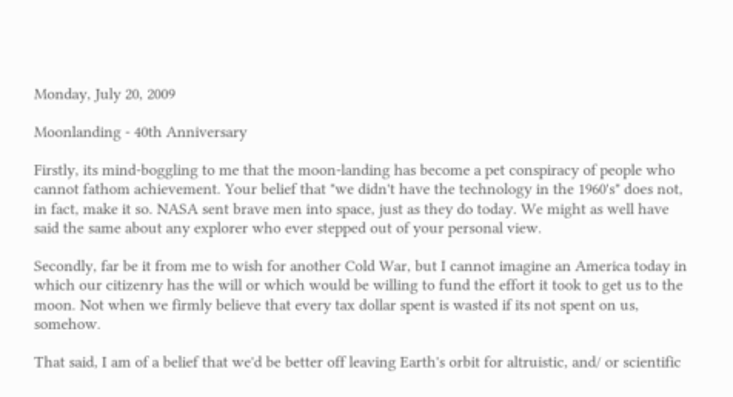Monday, July 20, 2009

Moonlanding - 40th Anniversary

Firstly, its mind-boggling to me that the moon-landing has become a pet conspiracy of people who cannot fathom achievement. Your belief that "we didn't have the technology in the 1960's" does not, in fact, make it so. NASA sent brave men into space, just as they do today. We might as well have said the same about any explorer who ever stepped out of your personal view.

Secondly, far be it from me to wish for another Cold War, but I cannot imagine an America today in which our citizenry has the will or which would be willing to fund the effort it took to get us to the moon. Not when we firmly believe that every tax dollar spent is wasted if its not spent on us, somehow.

That said, I am of a belief that we'd be better off leaving Earth's orbit for altruistic, and/ or scientific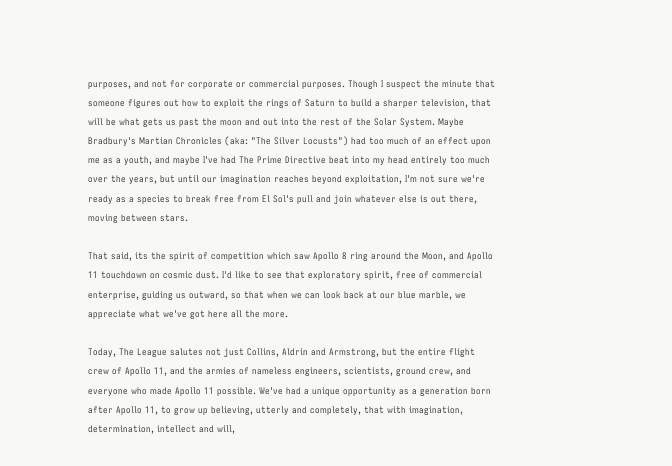purposes, and not for corporate or commercial purposes. Though I suspect the minute that someone figures out how to exploit the rings of Saturn to build a sharper television, that will be what gets us past the moon and out into the rest of the Solar System. Maybe Bradbury's Martian Chronicles (aka: "The Silver Locusts") had too much of an effect upon me as a youth, and maybe I've had The Prime Directive beat into my head entirely too much over the years, but until our imagination reaches beyond exploitation, I'm not sure we're ready as a species to break free from El Sol's pull and join whatever else is out there, moving between stars.

That said, its the spirit of competition which saw Apollo 8 ring around the Moon, and Apollo 11 touchdown on cosmic dust. I'd like to see that exploratory spirit, free of commercial enterprise, guiding us outward, so that when we can look back at our blue marble, we appreciate what we've got here all the more.

Today, The League salutes not just Collins, Aldrin and Armstrong, but the entire flight crew of Apollo 11, and the armies of nameless engineers, scientists, ground crew, and everyone who made Apollo 11 possible. We've had a unique opportunity as a generation born after Apollo 11, to grow up believing, utterly and completely, that with imagination, determination, intellect and will,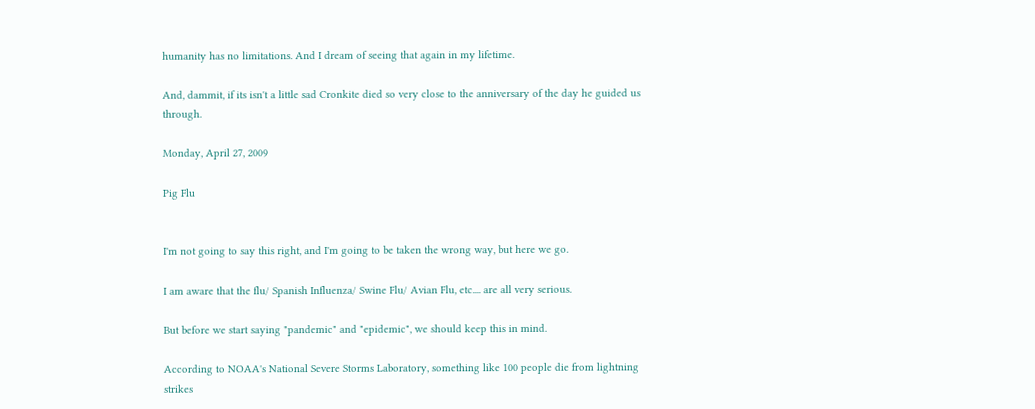humanity has no limitations. And I dream of seeing that again in my lifetime.

And, dammit, if its isn't a little sad Cronkite died so very close to the anniversary of the day he guided us through.

Monday, April 27, 2009

Pig Flu


I'm not going to say this right, and I'm going to be taken the wrong way, but here we go.

I am aware that the flu/ Spanish Influenza/ Swine Flu/ Avian Flu, etc.... are all very serious.

But before we start saying "pandemic" and "epidemic", we should keep this in mind.

According to NOAA's National Severe Storms Laboratory, something like 100 people die from lightning strikes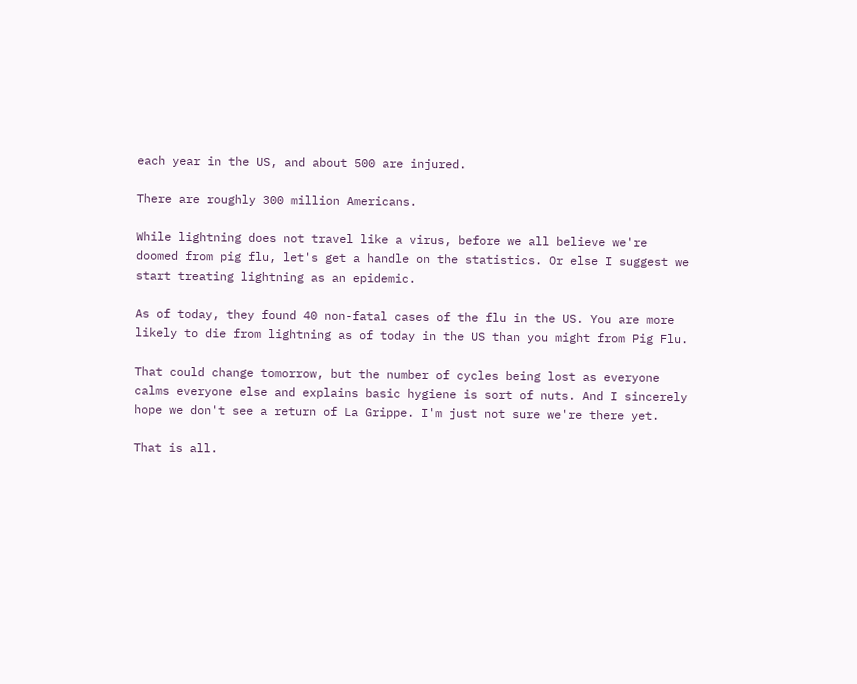each year in the US, and about 500 are injured.

There are roughly 300 million Americans.

While lightning does not travel like a virus, before we all believe we're doomed from pig flu, let's get a handle on the statistics. Or else I suggest we start treating lightning as an epidemic.

As of today, they found 40 non-fatal cases of the flu in the US. You are more likely to die from lightning as of today in the US than you might from Pig Flu.

That could change tomorrow, but the number of cycles being lost as everyone calms everyone else and explains basic hygiene is sort of nuts. And I sincerely hope we don't see a return of La Grippe. I'm just not sure we're there yet.

That is all.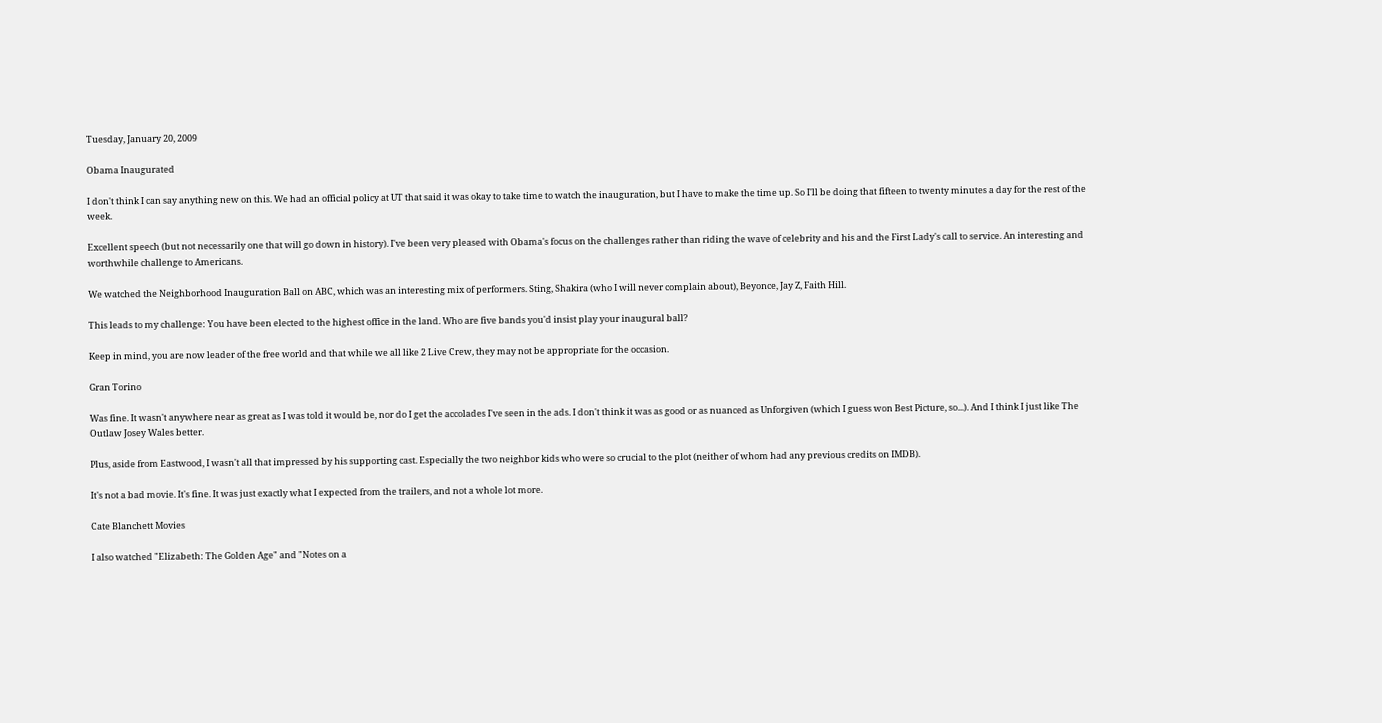Tuesday, January 20, 2009

Obama Inaugurated

I don't think I can say anything new on this. We had an official policy at UT that said it was okay to take time to watch the inauguration, but I have to make the time up. So I'll be doing that fifteen to twenty minutes a day for the rest of the week.

Excellent speech (but not necessarily one that will go down in history). I've been very pleased with Obama's focus on the challenges rather than riding the wave of celebrity and his and the First Lady's call to service. An interesting and worthwhile challenge to Americans.

We watched the Neighborhood Inauguration Ball on ABC, which was an interesting mix of performers. Sting, Shakira (who I will never complain about), Beyonce, Jay Z, Faith Hill.

This leads to my challenge: You have been elected to the highest office in the land. Who are five bands you'd insist play your inaugural ball?

Keep in mind, you are now leader of the free world and that while we all like 2 Live Crew, they may not be appropriate for the occasion.

Gran Torino

Was fine. It wasn't anywhere near as great as I was told it would be, nor do I get the accolades I've seen in the ads. I don't think it was as good or as nuanced as Unforgiven (which I guess won Best Picture, so...). And I think I just like The Outlaw Josey Wales better.

Plus, aside from Eastwood, I wasn't all that impressed by his supporting cast. Especially the two neighbor kids who were so crucial to the plot (neither of whom had any previous credits on IMDB).

It's not a bad movie. It's fine. It was just exactly what I expected from the trailers, and not a whole lot more.

Cate Blanchett Movies

I also watched "Elizabeth: The Golden Age" and "Notes on a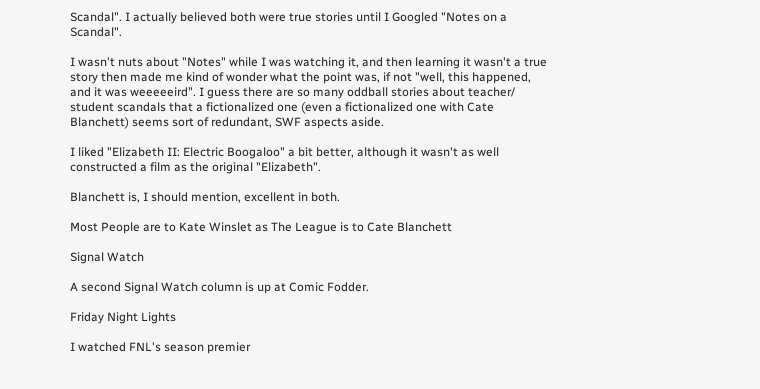Scandal". I actually believed both were true stories until I Googled "Notes on a Scandal".

I wasn't nuts about "Notes" while I was watching it, and then learning it wasn't a true story then made me kind of wonder what the point was, if not "well, this happened, and it was weeeeeird". I guess there are so many oddball stories about teacher/ student scandals that a fictionalized one (even a fictionalized one with Cate Blanchett) seems sort of redundant, SWF aspects aside.

I liked "Elizabeth II: Electric Boogaloo" a bit better, although it wasn't as well constructed a film as the original "Elizabeth".

Blanchett is, I should mention, excellent in both.

Most People are to Kate Winslet as The League is to Cate Blanchett

Signal Watch

A second Signal Watch column is up at Comic Fodder.

Friday Night Lights

I watched FNL's season premier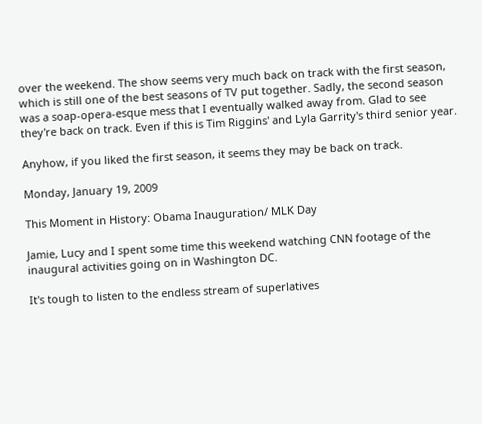over the weekend. The show seems very much back on track with the first season, which is still one of the best seasons of TV put together. Sadly, the second season was a soap-opera-esque mess that I eventually walked away from. Glad to see they're back on track. Even if this is Tim Riggins' and Lyla Garrity's third senior year.

Anyhow, if you liked the first season, it seems they may be back on track.

Monday, January 19, 2009

This Moment in History: Obama Inauguration/ MLK Day

Jamie, Lucy and I spent some time this weekend watching CNN footage of the inaugural activities going on in Washington DC.

It's tough to listen to the endless stream of superlatives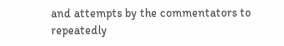and attempts by the commentators to repeatedly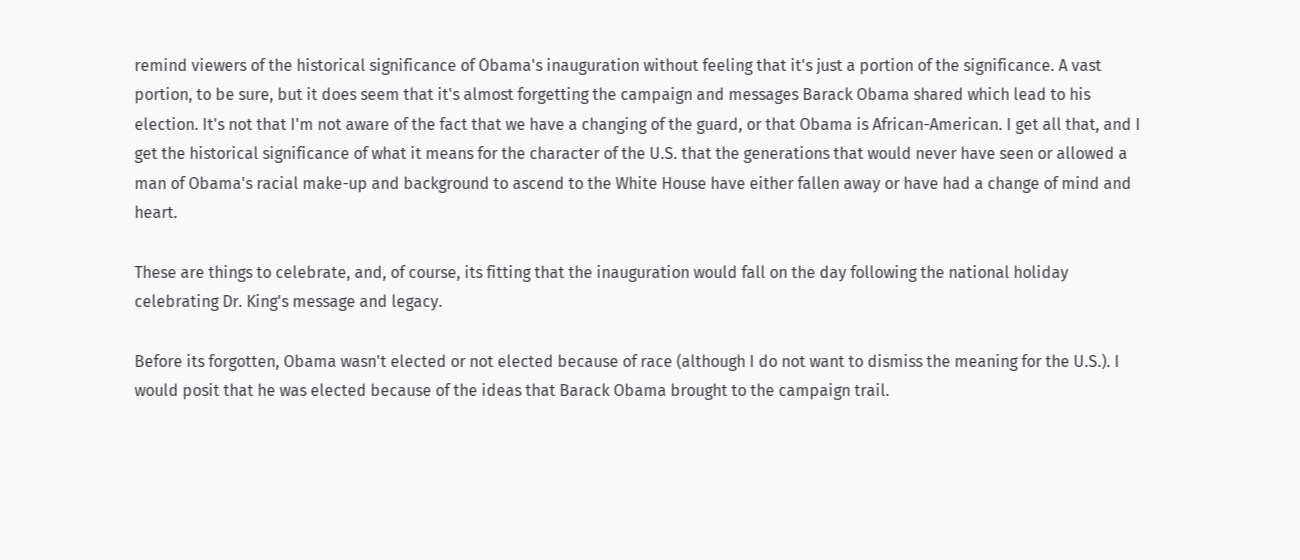remind viewers of the historical significance of Obama's inauguration without feeling that it's just a portion of the significance. A vast portion, to be sure, but it does seem that it's almost forgetting the campaign and messages Barack Obama shared which lead to his election. It's not that I'm not aware of the fact that we have a changing of the guard, or that Obama is African-American. I get all that, and I get the historical significance of what it means for the character of the U.S. that the generations that would never have seen or allowed a man of Obama's racial make-up and background to ascend to the White House have either fallen away or have had a change of mind and heart.

These are things to celebrate, and, of course, its fitting that the inauguration would fall on the day following the national holiday celebrating Dr. King's message and legacy.

Before its forgotten, Obama wasn't elected or not elected because of race (although I do not want to dismiss the meaning for the U.S.). I would posit that he was elected because of the ideas that Barack Obama brought to the campaign trail.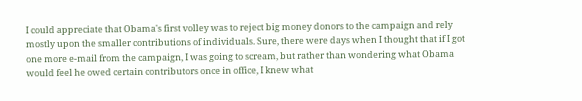I could appreciate that Obama's first volley was to reject big money donors to the campaign and rely mostly upon the smaller contributions of individuals. Sure, there were days when I thought that if I got one more e-mail from the campaign, I was going to scream, but rather than wondering what Obama would feel he owed certain contributors once in office, I knew what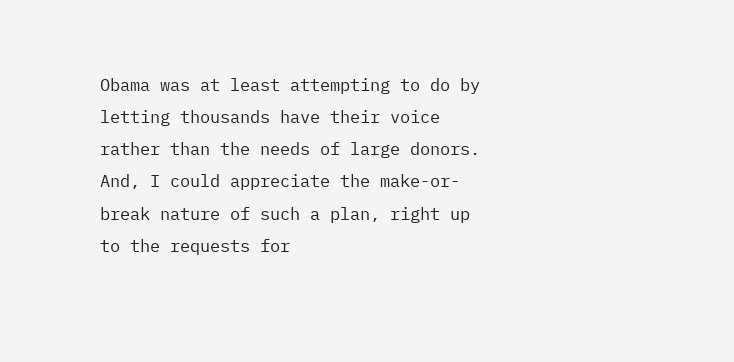Obama was at least attempting to do by letting thousands have their voice rather than the needs of large donors. And, I could appreciate the make-or-break nature of such a plan, right up to the requests for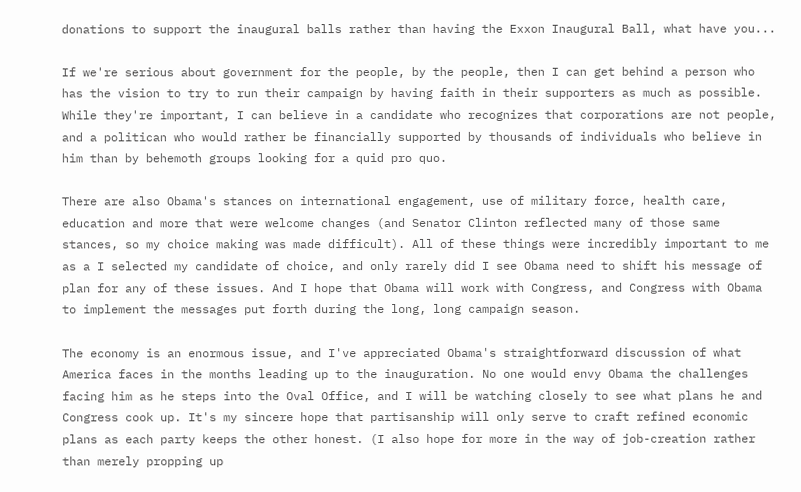donations to support the inaugural balls rather than having the Exxon Inaugural Ball, what have you...

If we're serious about government for the people, by the people, then I can get behind a person who has the vision to try to run their campaign by having faith in their supporters as much as possible. While they're important, I can believe in a candidate who recognizes that corporations are not people, and a politican who would rather be financially supported by thousands of individuals who believe in him than by behemoth groups looking for a quid pro quo.

There are also Obama's stances on international engagement, use of military force, health care, education and more that were welcome changes (and Senator Clinton reflected many of those same stances, so my choice making was made difficult). All of these things were incredibly important to me as a I selected my candidate of choice, and only rarely did I see Obama need to shift his message of plan for any of these issues. And I hope that Obama will work with Congress, and Congress with Obama to implement the messages put forth during the long, long campaign season.

The economy is an enormous issue, and I've appreciated Obama's straightforward discussion of what America faces in the months leading up to the inauguration. No one would envy Obama the challenges facing him as he steps into the Oval Office, and I will be watching closely to see what plans he and Congress cook up. It's my sincere hope that partisanship will only serve to craft refined economic plans as each party keeps the other honest. (I also hope for more in the way of job-creation rather than merely propping up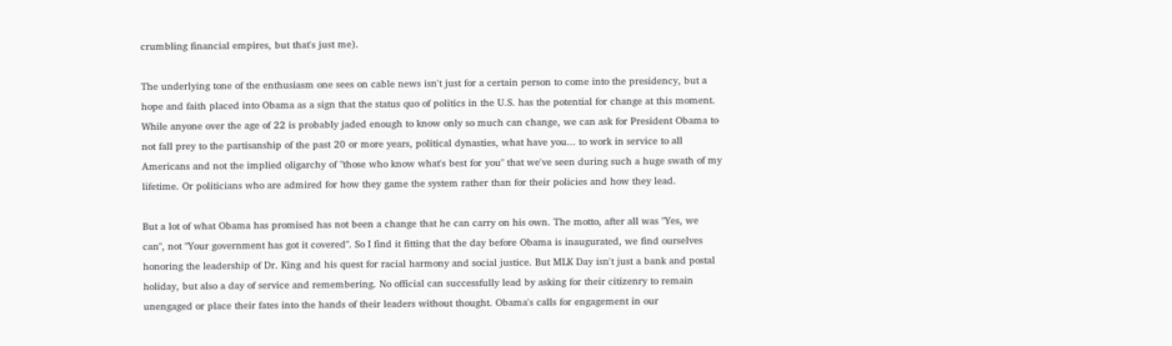crumbling financial empires, but that's just me).

The underlying tone of the enthusiasm one sees on cable news isn't just for a certain person to come into the presidency, but a hope and faith placed into Obama as a sign that the status quo of politics in the U.S. has the potential for change at this moment. While anyone over the age of 22 is probably jaded enough to know only so much can change, we can ask for President Obama to not fall prey to the partisanship of the past 20 or more years, political dynasties, what have you... to work in service to all Americans and not the implied oligarchy of "those who know what's best for you" that we've seen during such a huge swath of my lifetime. Or politicians who are admired for how they game the system rather than for their policies and how they lead.

But a lot of what Obama has promised has not been a change that he can carry on his own. The motto, after all was "Yes, we can", not "Your government has got it covered". So I find it fitting that the day before Obama is inaugurated, we find ourselves honoring the leadership of Dr. King and his quest for racial harmony and social justice. But MLK Day isn't just a bank and postal holiday, but also a day of service and remembering. No official can successfully lead by asking for their citizenry to remain unengaged or place their fates into the hands of their leaders without thought. Obama's calls for engagement in our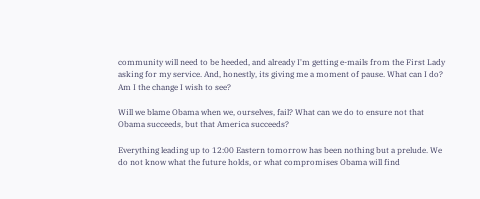community will need to be heeded, and already I'm getting e-mails from the First Lady asking for my service. And, honestly, its giving me a moment of pause. What can I do? Am I the change I wish to see?

Will we blame Obama when we, ourselves, fail? What can we do to ensure not that Obama succeeds, but that America succeeds?

Everything leading up to 12:00 Eastern tomorrow has been nothing but a prelude. We do not know what the future holds, or what compromises Obama will find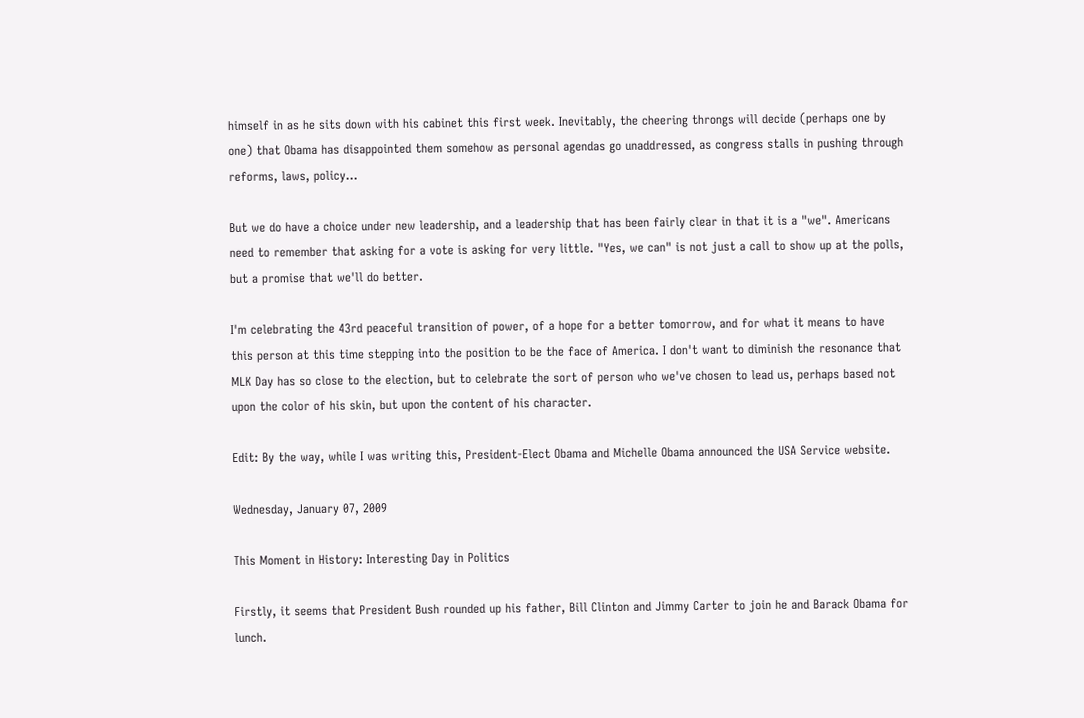himself in as he sits down with his cabinet this first week. Inevitably, the cheering throngs will decide (perhaps one by one) that Obama has disappointed them somehow as personal agendas go unaddressed, as congress stalls in pushing through reforms, laws, policy...

But we do have a choice under new leadership, and a leadership that has been fairly clear in that it is a "we". Americans need to remember that asking for a vote is asking for very little. "Yes, we can" is not just a call to show up at the polls, but a promise that we'll do better.

I'm celebrating the 43rd peaceful transition of power, of a hope for a better tomorrow, and for what it means to have this person at this time stepping into the position to be the face of America. I don't want to diminish the resonance that MLK Day has so close to the election, but to celebrate the sort of person who we've chosen to lead us, perhaps based not upon the color of his skin, but upon the content of his character.

Edit: By the way, while I was writing this, President-Elect Obama and Michelle Obama announced the USA Service website.

Wednesday, January 07, 2009

This Moment in History: Interesting Day in Politics

Firstly, it seems that President Bush rounded up his father, Bill Clinton and Jimmy Carter to join he and Barack Obama for lunch.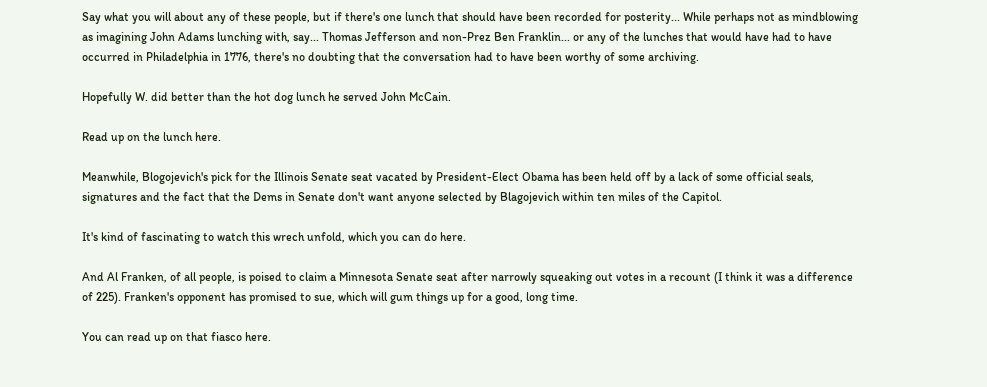Say what you will about any of these people, but if there's one lunch that should have been recorded for posterity... While perhaps not as mindblowing as imagining John Adams lunching with, say... Thomas Jefferson and non-Prez Ben Franklin... or any of the lunches that would have had to have occurred in Philadelphia in 1776, there's no doubting that the conversation had to have been worthy of some archiving.

Hopefully W. did better than the hot dog lunch he served John McCain.

Read up on the lunch here.

Meanwhile, Blogojevich's pick for the Illinois Senate seat vacated by President-Elect Obama has been held off by a lack of some official seals, signatures and the fact that the Dems in Senate don't want anyone selected by Blagojevich within ten miles of the Capitol.

It's kind of fascinating to watch this wrech unfold, which you can do here.

And Al Franken, of all people, is poised to claim a Minnesota Senate seat after narrowly squeaking out votes in a recount (I think it was a difference of 225). Franken's opponent has promised to sue, which will gum things up for a good, long time.

You can read up on that fiasco here.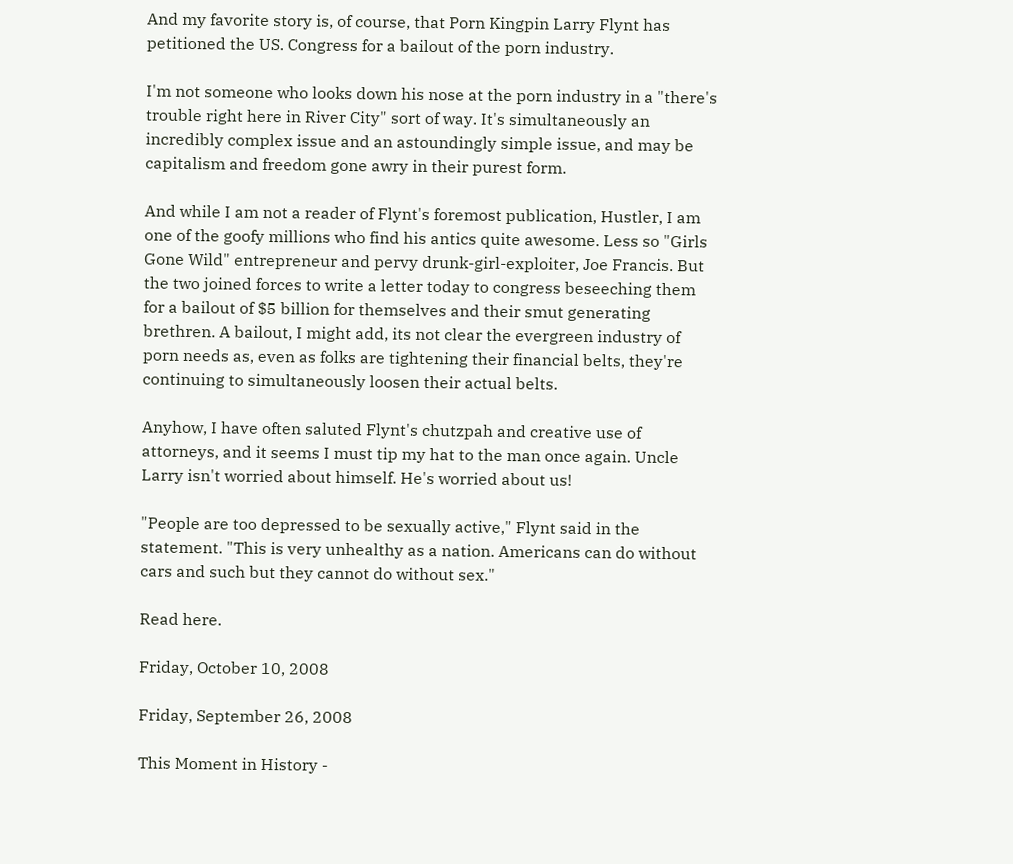And my favorite story is, of course, that Porn Kingpin Larry Flynt has petitioned the US. Congress for a bailout of the porn industry.

I'm not someone who looks down his nose at the porn industry in a "there's trouble right here in River City" sort of way. It's simultaneously an incredibly complex issue and an astoundingly simple issue, and may be capitalism and freedom gone awry in their purest form.

And while I am not a reader of Flynt's foremost publication, Hustler, I am one of the goofy millions who find his antics quite awesome. Less so "Girls Gone Wild" entrepreneur and pervy drunk-girl-exploiter, Joe Francis. But the two joined forces to write a letter today to congress beseeching them for a bailout of $5 billion for themselves and their smut generating brethren. A bailout, I might add, its not clear the evergreen industry of porn needs as, even as folks are tightening their financial belts, they're continuing to simultaneously loosen their actual belts.

Anyhow, I have often saluted Flynt's chutzpah and creative use of attorneys, and it seems I must tip my hat to the man once again. Uncle Larry isn't worried about himself. He's worried about us!

"People are too depressed to be sexually active," Flynt said in the statement. "This is very unhealthy as a nation. Americans can do without cars and such but they cannot do without sex."

Read here.

Friday, October 10, 2008

Friday, September 26, 2008

This Moment in History -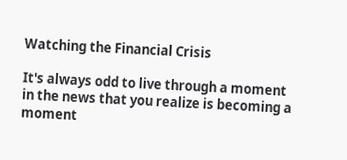Watching the Financial Crisis

It's always odd to live through a moment in the news that you realize is becoming a moment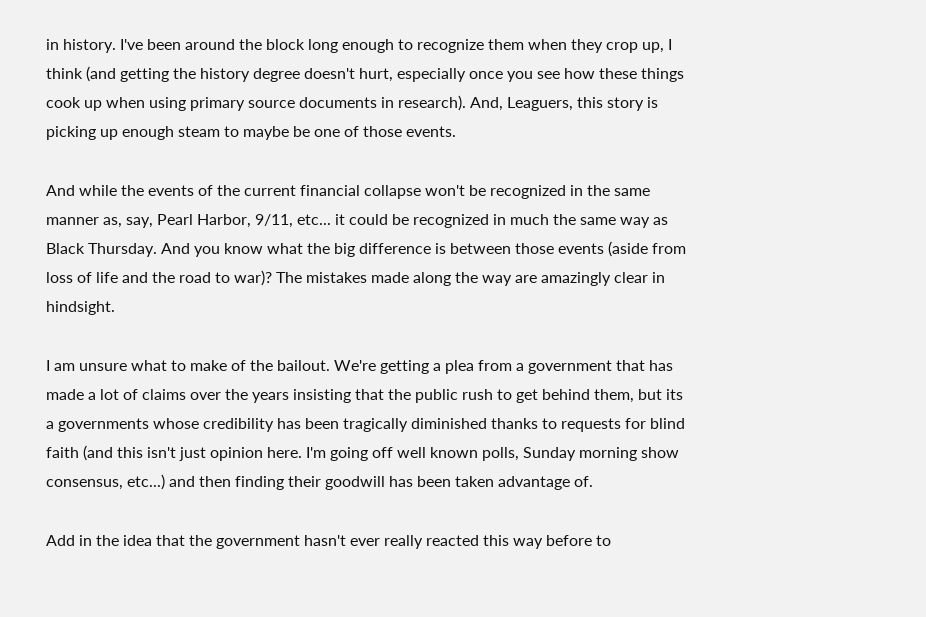in history. I've been around the block long enough to recognize them when they crop up, I think (and getting the history degree doesn't hurt, especially once you see how these things cook up when using primary source documents in research). And, Leaguers, this story is picking up enough steam to maybe be one of those events.

And while the events of the current financial collapse won't be recognized in the same manner as, say, Pearl Harbor, 9/11, etc... it could be recognized in much the same way as Black Thursday. And you know what the big difference is between those events (aside from loss of life and the road to war)? The mistakes made along the way are amazingly clear in hindsight.

I am unsure what to make of the bailout. We're getting a plea from a government that has made a lot of claims over the years insisting that the public rush to get behind them, but its a governments whose credibility has been tragically diminished thanks to requests for blind faith (and this isn't just opinion here. I'm going off well known polls, Sunday morning show consensus, etc...) and then finding their goodwill has been taken advantage of.

Add in the idea that the government hasn't ever really reacted this way before to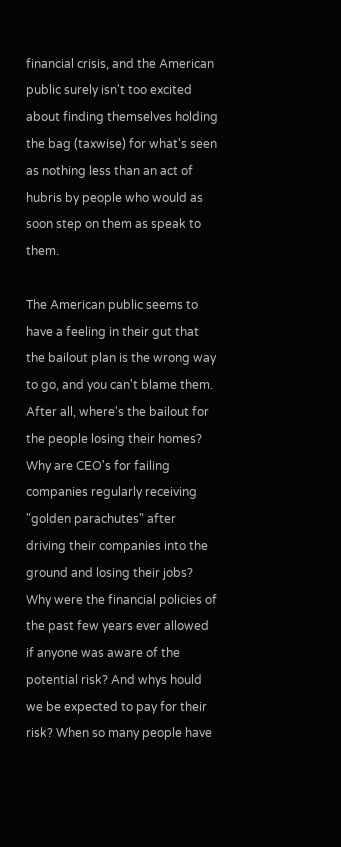financial crisis, and the American public surely isn't too excited about finding themselves holding the bag (taxwise) for what's seen as nothing less than an act of hubris by people who would as soon step on them as speak to them.

The American public seems to have a feeling in their gut that the bailout plan is the wrong way to go, and you can't blame them. After all, where's the bailout for the people losing their homes? Why are CEO's for failing companies regularly receiving "golden parachutes" after driving their companies into the ground and losing their jobs? Why were the financial policies of the past few years ever allowed if anyone was aware of the potential risk? And whys hould we be expected to pay for their risk? When so many people have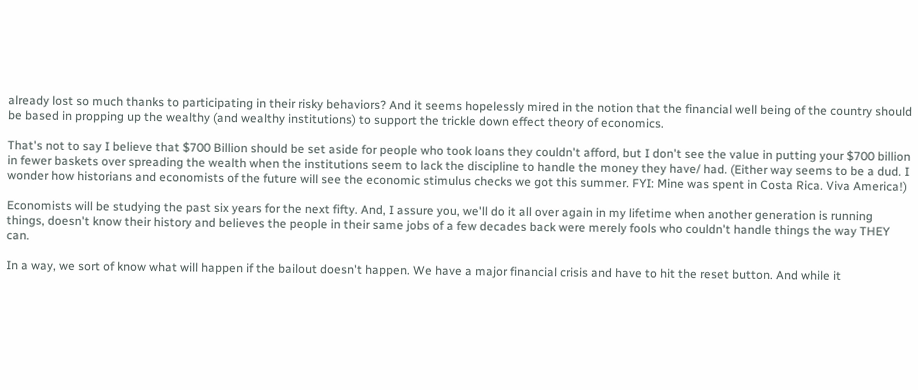already lost so much thanks to participating in their risky behaviors? And it seems hopelessly mired in the notion that the financial well being of the country should be based in propping up the wealthy (and wealthy institutions) to support the trickle down effect theory of economics.

That's not to say I believe that $700 Billion should be set aside for people who took loans they couldn't afford, but I don't see the value in putting your $700 billion in fewer baskets over spreading the wealth when the institutions seem to lack the discipline to handle the money they have/ had. (Either way seems to be a dud. I wonder how historians and economists of the future will see the economic stimulus checks we got this summer. FYI: Mine was spent in Costa Rica. Viva America!)

Economists will be studying the past six years for the next fifty. And, I assure you, we'll do it all over again in my lifetime when another generation is running things, doesn't know their history and believes the people in their same jobs of a few decades back were merely fools who couldn't handle things the way THEY can.

In a way, we sort of know what will happen if the bailout doesn't happen. We have a major financial crisis and have to hit the reset button. And while it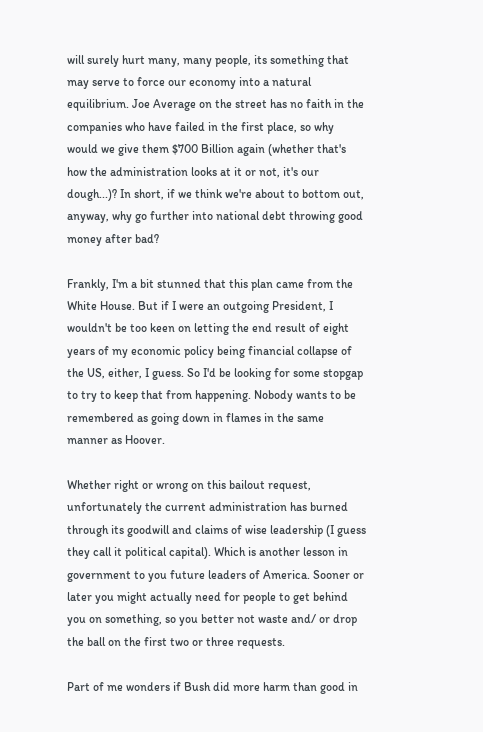will surely hurt many, many people, its something that may serve to force our economy into a natural equilibrium. Joe Average on the street has no faith in the companies who have failed in the first place, so why would we give them $700 Billion again (whether that's how the administration looks at it or not, it's our dough...)? In short, if we think we're about to bottom out, anyway, why go further into national debt throwing good money after bad?

Frankly, I'm a bit stunned that this plan came from the White House. But if I were an outgoing President, I wouldn't be too keen on letting the end result of eight years of my economic policy being financial collapse of the US, either, I guess. So I'd be looking for some stopgap to try to keep that from happening. Nobody wants to be remembered as going down in flames in the same manner as Hoover.

Whether right or wrong on this bailout request, unfortunately the current administration has burned through its goodwill and claims of wise leadership (I guess they call it political capital). Which is another lesson in government to you future leaders of America. Sooner or later you might actually need for people to get behind you on something, so you better not waste and/ or drop the ball on the first two or three requests.

Part of me wonders if Bush did more harm than good in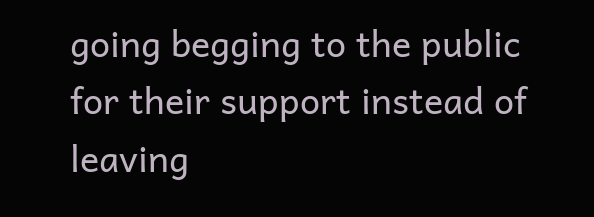going begging to the public for their support instead of leaving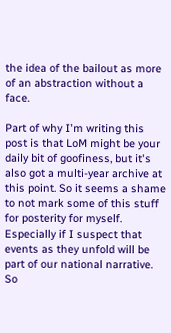the idea of the bailout as more of an abstraction without a face.

Part of why I'm writing this post is that LoM might be your daily bit of goofiness, but it's also got a multi-year archive at this point. So it seems a shame to not mark some of this stuff for posterity for myself. Especially if I suspect that events as they unfold will be part of our national narrative. So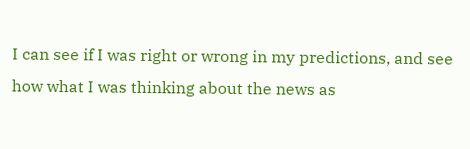I can see if I was right or wrong in my predictions, and see how what I was thinking about the news as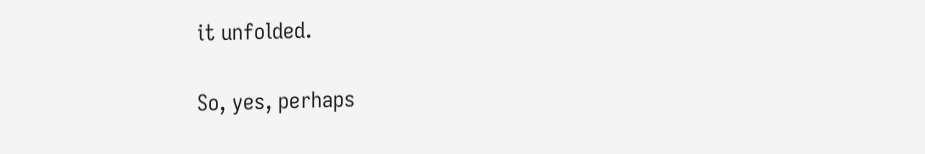it unfolded.

So, yes, perhaps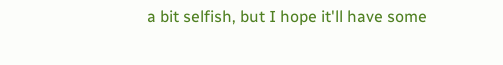a bit selfish, but I hope it'll have some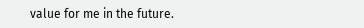value for me in the future.